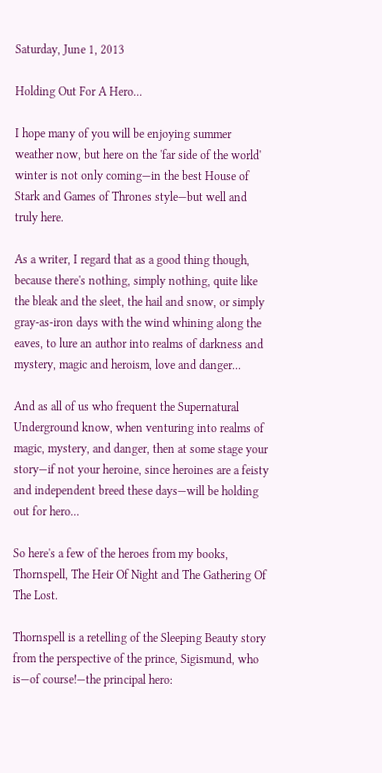Saturday, June 1, 2013

Holding Out For A Hero...

I hope many of you will be enjoying summer weather now, but here on the 'far side of the world' winter is not only coming—in the best House of Stark and Games of Thrones style—but well and truly here.

As a writer, I regard that as a good thing though, because there's nothing, simply nothing, quite like the bleak and the sleet, the hail and snow, or simply gray-as-iron days with the wind whining along the eaves, to lure an author into realms of darkness and mystery, magic and heroism, love and danger...

And as all of us who frequent the Supernatural Underground know, when venturing into realms of magic, mystery, and danger, then at some stage your story—if not your heroine, since heroines are a feisty and independent breed these days—will be holding out for hero...

So here's a few of the heroes from my books, Thornspell, The Heir Of Night and The Gathering Of The Lost.

Thornspell is a retelling of the Sleeping Beauty story from the perspective of the prince, Sigismund, who is—of course!—the principal hero: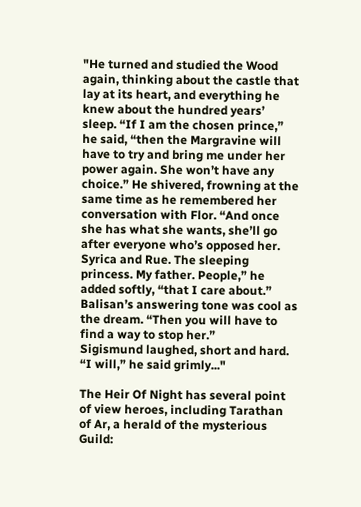"He turned and studied the Wood again, thinking about the castle that lay at its heart, and everything he knew about the hundred years’ sleep. “If I am the chosen prince,” he said, “then the Margravine will have to try and bring me under her power again. She won’t have any choice.” He shivered, frowning at the same time as he remembered her conversation with Flor. “And once she has what she wants, she’ll go after everyone who’s opposed her. Syrica and Rue. The sleeping princess. My father. People,” he added softly, “that I care about.”
Balisan’s answering tone was cool as the dream. “Then you will have to find a way to stop her.”
Sigismund laughed, short and hard. “I will,” he said grimly..."

The Heir Of Night has several point of view heroes, including Tarathan of Ar, a herald of the mysterious Guild: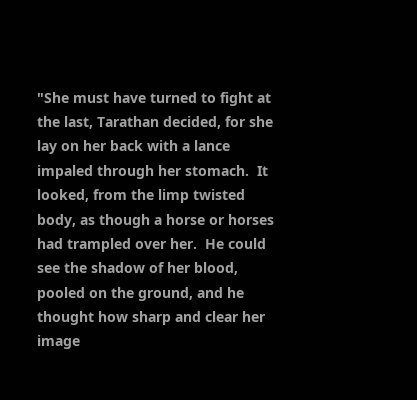"She must have turned to fight at the last, Tarathan decided, for she lay on her back with a lance impaled through her stomach.  It looked, from the limp twisted body, as though a horse or horses had trampled over her.  He could see the shadow of her blood, pooled on the ground, and he thought how sharp and clear her image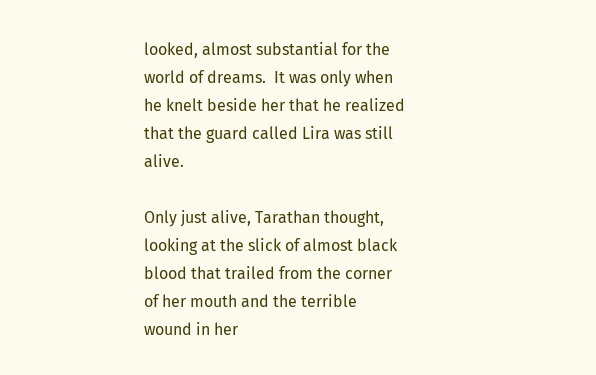looked, almost substantial for the world of dreams.  It was only when he knelt beside her that he realized that the guard called Lira was still alive.

Only just alive, Tarathan thought, looking at the slick of almost black blood that trailed from the corner of her mouth and the terrible wound in her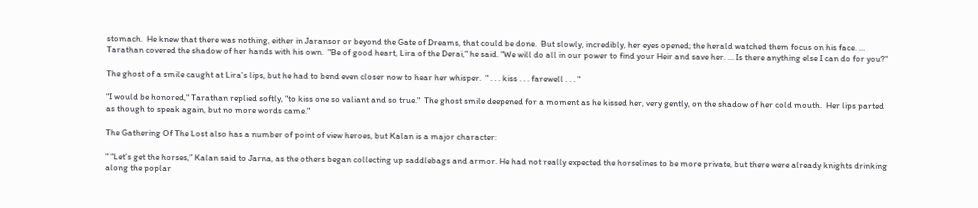stomach.  He knew that there was nothing, either in Jaransor or beyond the Gate of Dreams, that could be done.  But slowly, incredibly, her eyes opened; the herald watched them focus on his face. …
Tarathan covered the shadow of her hands with his own.  "Be of good heart, Lira of the Derai," he said. "We will do all in our power to find your Heir and save her. … Is there anything else I can do for you?"

The ghost of a smile caught at Lira's lips, but he had to bend even closer now to hear her whisper.  " . . . kiss . . . farewell . . . "

"I would be honored," Tarathan replied softly, "to kiss one so valiant and so true."  The ghost smile deepened for a moment as he kissed her, very gently, on the shadow of her cold mouth.  Her lips parted as though to speak again, but no more words came."

The Gathering Of The Lost also has a number of point of view heroes, but Kalan is a major character:

" “Let’s get the horses,” Kalan said to Jarna, as the others began collecting up saddlebags and armor. He had not really expected the horselines to be more private, but there were already knights drinking along the poplar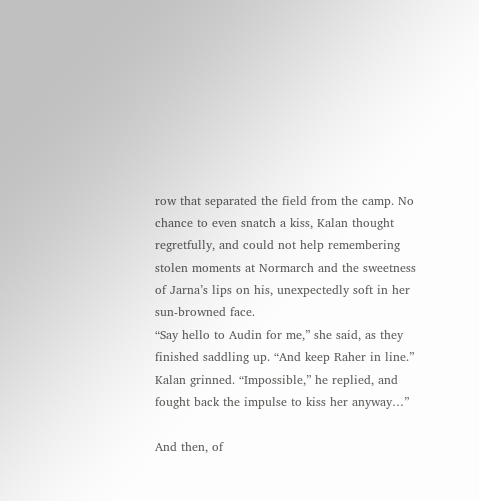row that separated the field from the camp. No chance to even snatch a kiss, Kalan thought regretfully, and could not help remembering stolen moments at Normarch and the sweetness of Jarna’s lips on his, unexpectedly soft in her sun-browned face.
“Say hello to Audin for me,” she said, as they finished saddling up. “And keep Raher in line.”
Kalan grinned. “Impossible,” he replied, and fought back the impulse to kiss her anyway…”

And then, of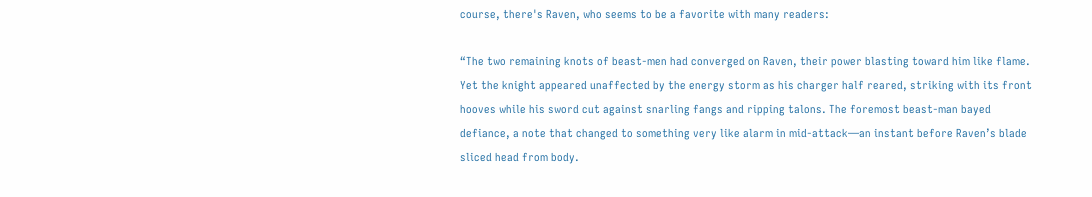course, there's Raven, who seems to be a favorite with many readers:

“The two remaining knots of beast-men had converged on Raven, their power blasting toward him like flame. Yet the knight appeared unaffected by the energy storm as his charger half reared, striking with its front hooves while his sword cut against snarling fangs and ripping talons. The foremost beast-man bayed defiance, a note that changed to something very like alarm in mid-attack—an instant before Raven’s blade sliced head from body.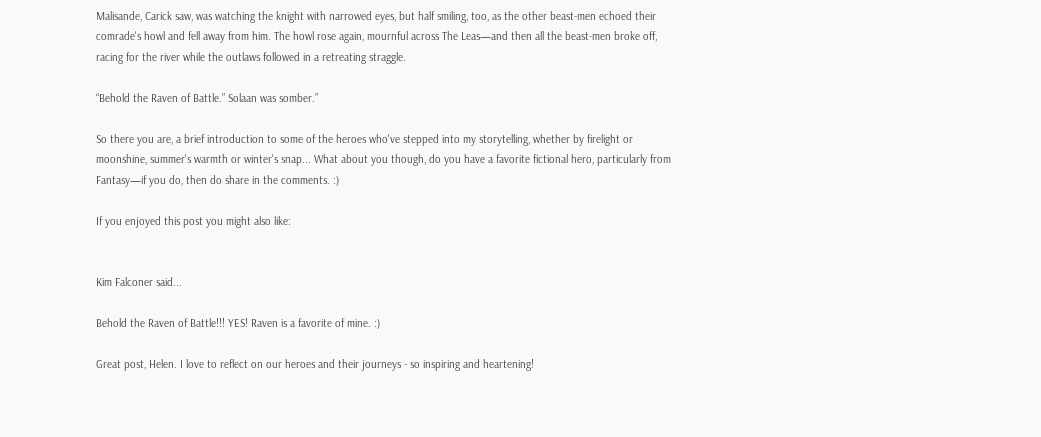Malisande, Carick saw, was watching the knight with narrowed eyes, but half smiling, too, as the other beast-men echoed their comrade's howl and fell away from him. The howl rose again, mournful across The Leas—and then all the beast-men broke off, racing for the river while the outlaws followed in a retreating straggle.

“Behold the Raven of Battle.” Solaan was somber.”

So there you are, a brief introduction to some of the heroes who've stepped into my storytelling, whether by firelight or moonshine, summer's warmth or winter's snap... What about you though, do you have a favorite fictional hero, particularly from Fantasy—if you do, then do share in the comments. :)

If you enjoyed this post you might also like:


Kim Falconer said...

Behold the Raven of Battle!!! YES! Raven is a favorite of mine. :)

Great post, Helen. I love to reflect on our heroes and their journeys - so inspiring and heartening!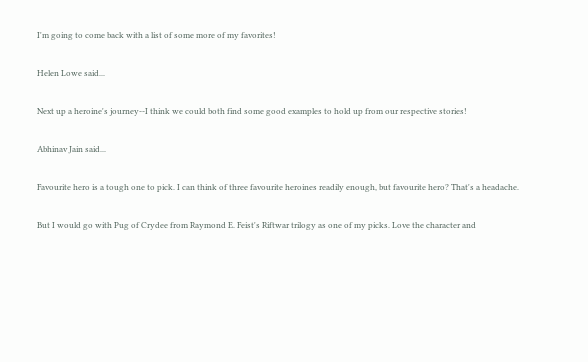I'm going to come back with a list of some more of my favorites!

Helen Lowe said...

Next up a heroine's journey--I think we could both find some good examples to hold up from our respective stories!

Abhinav Jain said...

Favourite hero is a tough one to pick. I can think of three favourite heroines readily enough, but favourite hero? That's a headache.

But I would go with Pug of Crydee from Raymond E. Feist's Riftwar trilogy as one of my picks. Love the character and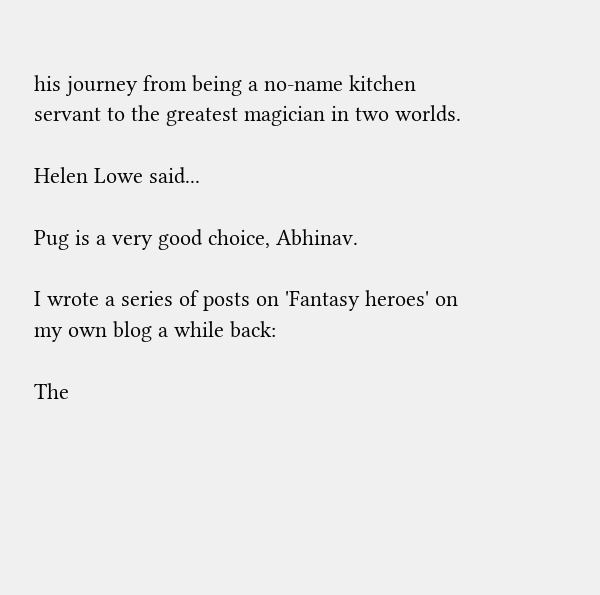his journey from being a no-name kitchen servant to the greatest magician in two worlds.

Helen Lowe said...

Pug is a very good choice, Abhinav.

I wrote a series of posts on 'Fantasy heroes' on my own blog a while back:

The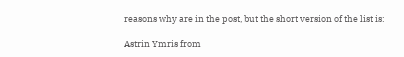reasons why are in the post, but the short version of the list is:

Astrin Ymris from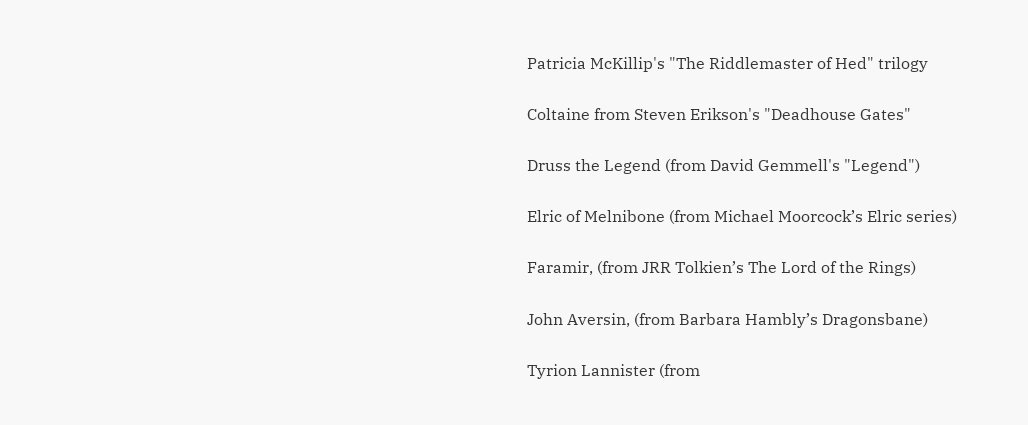Patricia McKillip's "The Riddlemaster of Hed" trilogy

Coltaine from Steven Erikson's "Deadhouse Gates"

Druss the Legend (from David Gemmell's "Legend")

Elric of Melnibone (from Michael Moorcock’s Elric series)

Faramir, (from JRR Tolkien’s The Lord of the Rings)

John Aversin, (from Barbara Hambly’s Dragonsbane)

Tyrion Lannister (from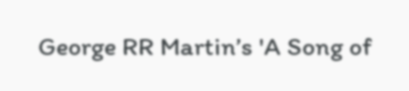George RR Martin’s 'A Song of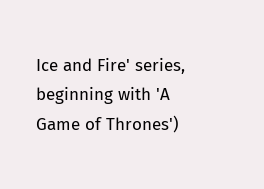Ice and Fire' series, beginning with 'A Game of Thrones')